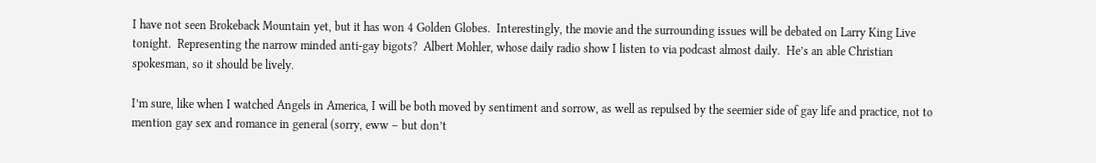I have not seen Brokeback Mountain yet, but it has won 4 Golden Globes.  Interestingly, the movie and the surrounding issues will be debated on Larry King Live tonight.  Representing the narrow minded anti-gay bigots?  Albert Mohler, whose daily radio show I listen to via podcast almost daily.  He’s an able Christian spokesman, so it should be lively.

I’m sure, like when I watched Angels in America, I will be both moved by sentiment and sorrow, as well as repulsed by the seemier side of gay life and practice, not to mention gay sex and romance in general (sorry, eww – but don’t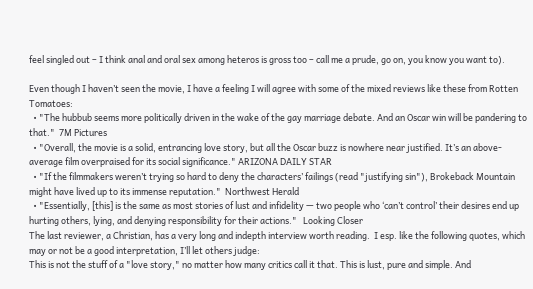feel singled out – I think anal and oral sex among heteros is gross too – call me a prude, go on, you know you want to).

Even though I haven’t seen the movie, I have a feeling I will agree with some of the mixed reviews like these from Rotten Tomatoes:
  • "The hubbub seems more politically driven in the wake of the gay marriage debate. And an Oscar win will be pandering to that."  7M Pictures
  • "Overall, the movie is a solid, entrancing love story, but all the Oscar buzz is nowhere near justified. It’s an above-average film overpraised for its social significance." ARIZONA DAILY STAR
  • "If the filmmakers weren’t trying so hard to deny the characters’ failings (read "justifying sin"), Brokeback Mountain might have lived up to its immense reputation."  Northwest Herald
  • "Essentially, [this] is the same as most stories of lust and infidelity — two people who ‘can’t control’ their desires end up hurting others, lying, and denying responsibility for their actions."   Looking Closer
The last reviewer, a Christian, has a very long and indepth interview worth reading.  I esp. like the following quotes, which may or not be a good interpretation, I’ll let others judge:
This is not the stuff of a "love story," no matter how many critics call it that. This is lust, pure and simple. And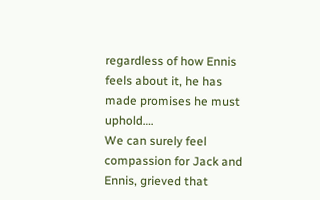regardless of how Ennis feels about it, he has made promises he must uphold….
We can surely feel compassion for Jack and Ennis, grieved that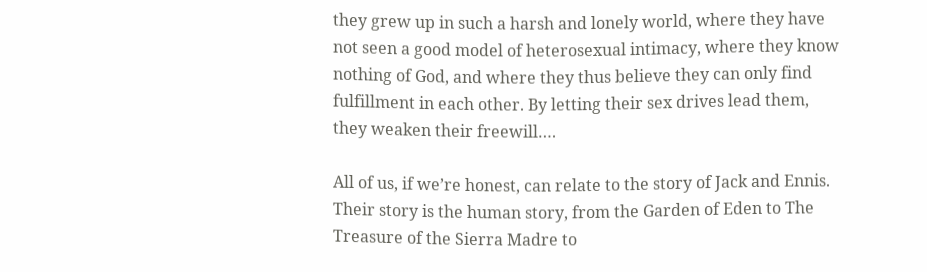they grew up in such a harsh and lonely world, where they have not seen a good model of heterosexual intimacy, where they know nothing of God, and where they thus believe they can only find fulfillment in each other. By letting their sex drives lead them, they weaken their freewill….

All of us, if we’re honest, can relate to the story of Jack and Ennis. Their story is the human story, from the Garden of Eden to The Treasure of the Sierra Madre to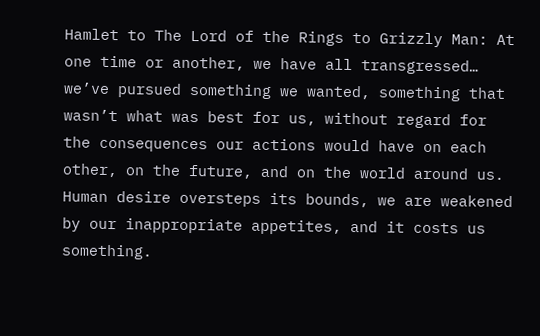Hamlet to The Lord of the Rings to Grizzly Man: At one time or another, we have all transgressed… we’ve pursued something we wanted, something that wasn’t what was best for us, without regard for the consequences our actions would have on each other, on the future, and on the world around us. Human desire oversteps its bounds, we are weakened by our inappropriate appetites, and it costs us something.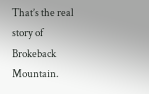That’s the real story of Brokeback Mountain.